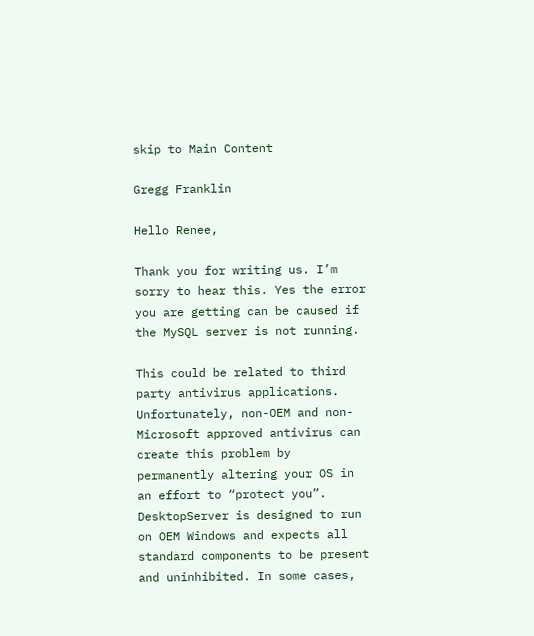skip to Main Content

Gregg Franklin

Hello Renee,

Thank you for writing us. I’m sorry to hear this. Yes the error you are getting can be caused if the MySQL server is not running.

This could be related to third party antivirus applications. Unfortunately, non-OEM and non-Microsoft approved antivirus can create this problem by permanently altering your OS in an effort to “protect you”. DesktopServer is designed to run on OEM Windows and expects all standard components to be present and uninhibited. In some cases,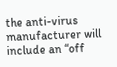the anti-virus manufacturer will include an “off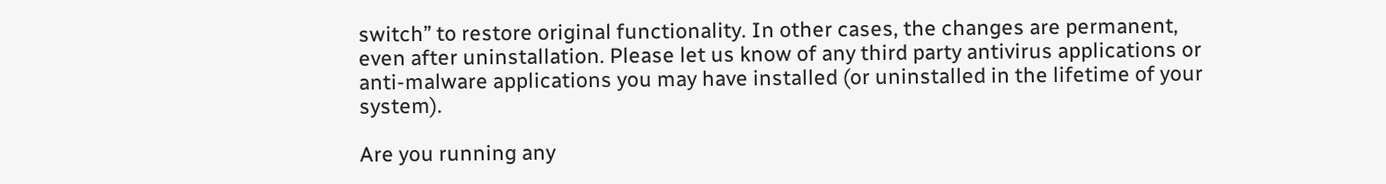switch” to restore original functionality. In other cases, the changes are permanent, even after uninstallation. Please let us know of any third party antivirus applications or anti-malware applications you may have installed (or uninstalled in the lifetime of your system).

Are you running any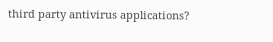third party antivirus applications?